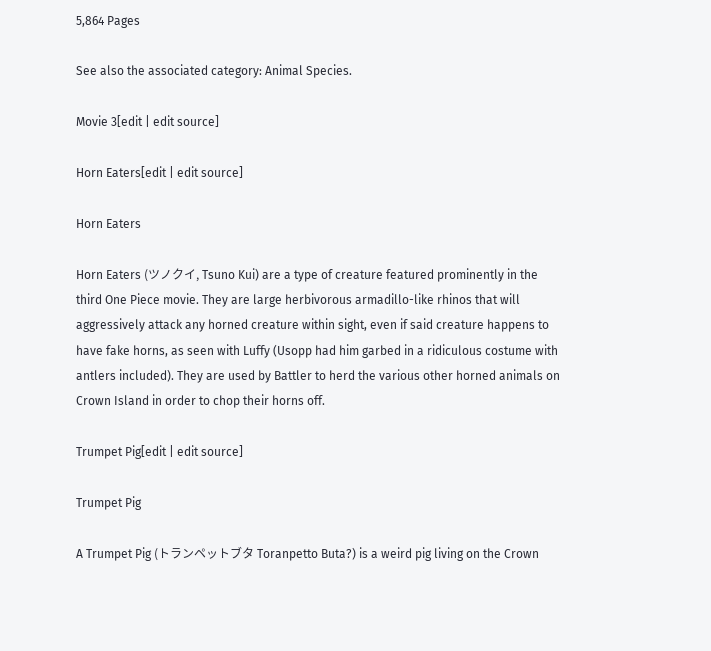5,864 Pages

See also the associated category: Animal Species.

Movie 3[edit | edit source]

Horn Eaters[edit | edit source]

Horn Eaters

Horn Eaters (ツノクイ, Tsuno Kui) are a type of creature featured prominently in the third One Piece movie. They are large herbivorous armadillo-like rhinos that will aggressively attack any horned creature within sight, even if said creature happens to have fake horns, as seen with Luffy (Usopp had him garbed in a ridiculous costume with antlers included). They are used by Battler to herd the various other horned animals on Crown Island in order to chop their horns off.

Trumpet Pig[edit | edit source]

Trumpet Pig

A Trumpet Pig (トランペットブタ Toranpetto Buta?) is a weird pig living on the Crown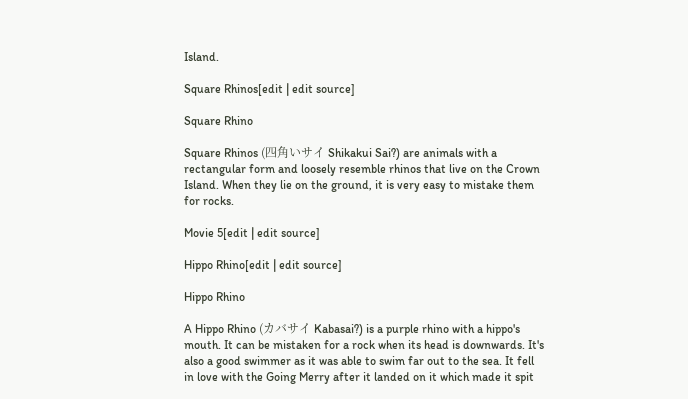Island.

Square Rhinos[edit | edit source]

Square Rhino

Square Rhinos (四角いサイ Shikakui Sai?) are animals with a rectangular form and loosely resemble rhinos that live on the Crown Island. When they lie on the ground, it is very easy to mistake them for rocks.

Movie 5[edit | edit source]

Hippo Rhino[edit | edit source]

Hippo Rhino

A Hippo Rhino (カバサイ Kabasai?) is a purple rhino with a hippo's mouth. It can be mistaken for a rock when its head is downwards. It's also a good swimmer as it was able to swim far out to the sea. It fell in love with the Going Merry after it landed on it which made it spit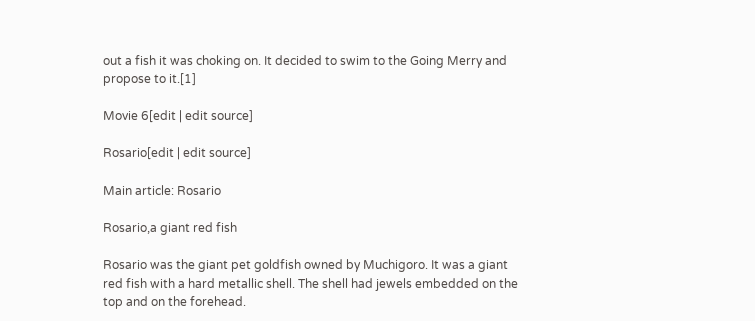out a fish it was choking on. It decided to swim to the Going Merry and propose to it.[1]

Movie 6[edit | edit source]

Rosario[edit | edit source]

Main article: Rosario

Rosario,a giant red fish

Rosario was the giant pet goldfish owned by Muchigoro. It was a giant red fish with a hard metallic shell. The shell had jewels embedded on the top and on the forehead.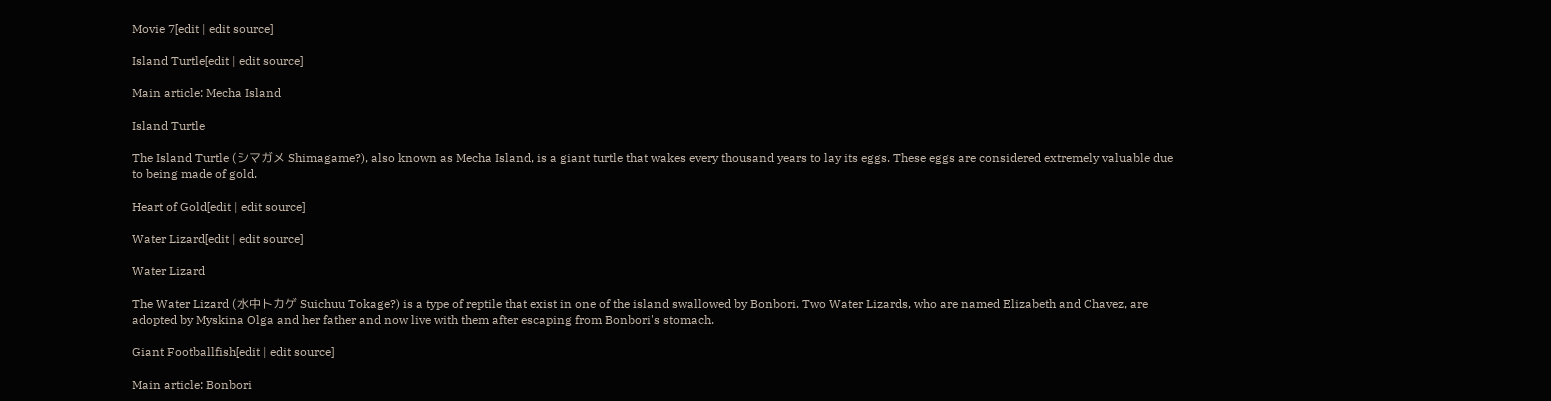Movie 7[edit | edit source]

Island Turtle[edit | edit source]

Main article: Mecha Island

Island Turtle

The Island Turtle (シマガメ Shimagame?), also known as Mecha Island, is a giant turtle that wakes every thousand years to lay its eggs. These eggs are considered extremely valuable due to being made of gold.

Heart of Gold[edit | edit source]

Water Lizard[edit | edit source]

Water Lizard

The Water Lizard (水中トカゲ Suichuu Tokage?) is a type of reptile that exist in one of the island swallowed by Bonbori. Two Water Lizards, who are named Elizabeth and Chavez, are adopted by Myskina Olga and her father and now live with them after escaping from Bonbori's stomach.

Giant Footballfish[edit | edit source]

Main article: Bonbori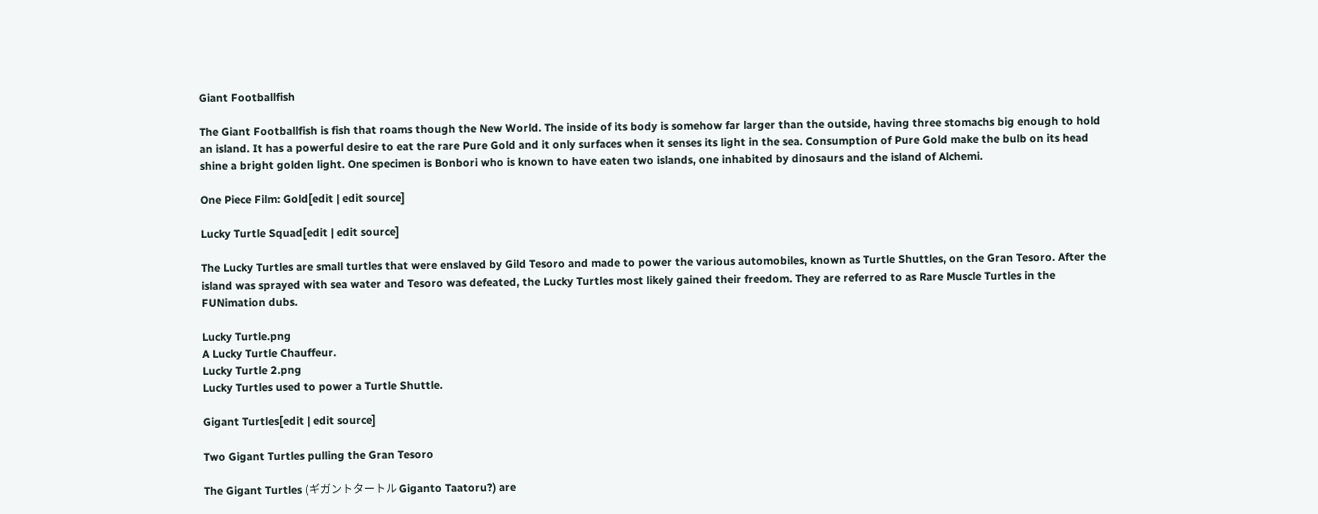Giant Footballfish

The Giant Footballfish is fish that roams though the New World. The inside of its body is somehow far larger than the outside, having three stomachs big enough to hold an island. It has a powerful desire to eat the rare Pure Gold and it only surfaces when it senses its light in the sea. Consumption of Pure Gold make the bulb on its head shine a bright golden light. One specimen is Bonbori who is known to have eaten two islands, one inhabited by dinosaurs and the island of Alchemi.

One Piece Film: Gold[edit | edit source]

Lucky Turtle Squad[edit | edit source]

The Lucky Turtles are small turtles that were enslaved by Gild Tesoro and made to power the various automobiles, known as Turtle Shuttles, on the Gran Tesoro. After the island was sprayed with sea water and Tesoro was defeated, the Lucky Turtles most likely gained their freedom. They are referred to as Rare Muscle Turtles in the FUNimation dubs.

Lucky Turtle.png
A Lucky Turtle Chauffeur.
Lucky Turtle 2.png
Lucky Turtles used to power a Turtle Shuttle.

Gigant Turtles[edit | edit source]

Two Gigant Turtles pulling the Gran Tesoro

The Gigant Turtles (ギガントタートル Giganto Taatoru?) are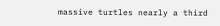massive turtles nearly a third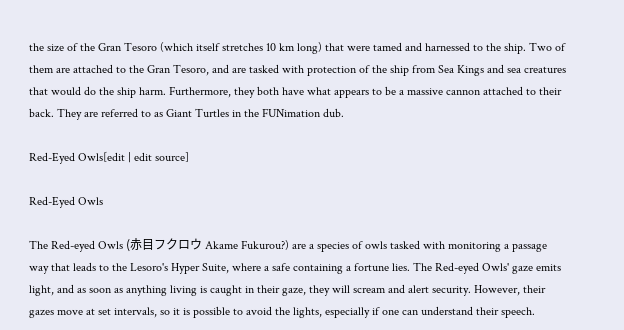the size of the Gran Tesoro (which itself stretches 10 km long) that were tamed and harnessed to the ship. Two of them are attached to the Gran Tesoro, and are tasked with protection of the ship from Sea Kings and sea creatures that would do the ship harm. Furthermore, they both have what appears to be a massive cannon attached to their back. They are referred to as Giant Turtles in the FUNimation dub.

Red-Eyed Owls[edit | edit source]

Red-Eyed Owls

The Red-eyed Owls (赤目フクロウ Akame Fukurou?) are a species of owls tasked with monitoring a passage way that leads to the Lesoro's Hyper Suite, where a safe containing a fortune lies. The Red-eyed Owls' gaze emits light, and as soon as anything living is caught in their gaze, they will scream and alert security. However, their gazes move at set intervals, so it is possible to avoid the lights, especially if one can understand their speech.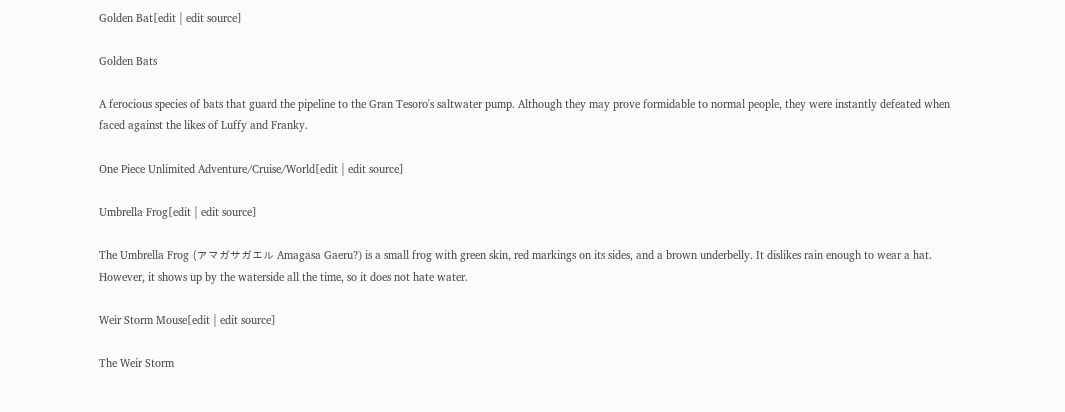Golden Bat[edit | edit source]

Golden Bats

A ferocious species of bats that guard the pipeline to the Gran Tesoro's saltwater pump. Although they may prove formidable to normal people, they were instantly defeated when faced against the likes of Luffy and Franky.

One Piece Unlimited Adventure/Cruise/World[edit | edit source]

Umbrella Frog[edit | edit source]

The Umbrella Frog (アマガサガエル Amagasa Gaeru?) is a small frog with green skin, red markings on its sides, and a brown underbelly. It dislikes rain enough to wear a hat. However, it shows up by the waterside all the time, so it does not hate water.

Weir Storm Mouse[edit | edit source]

The Weir Storm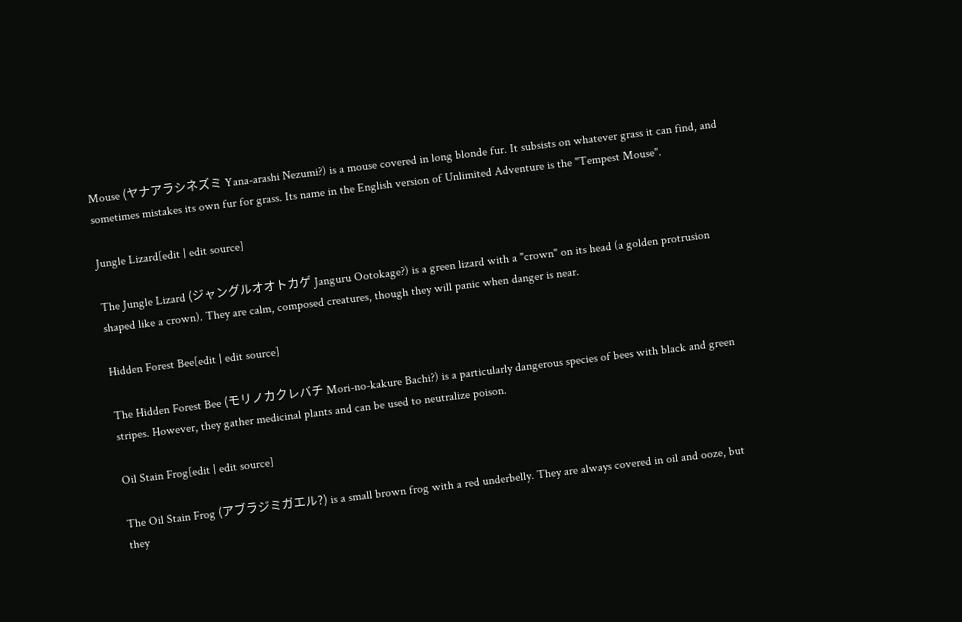Mouse (ヤナアラシネズミ Yana-arashi Nezumi?) is a mouse covered in long blonde fur. It subsists on whatever grass it can find, and sometimes mistakes its own fur for grass. Its name in the English version of Unlimited Adventure is the "Tempest Mouse".

Jungle Lizard[edit | edit source]

The Jungle Lizard (ジャングルオオトカゲ Janguru Ootokage?) is a green lizard with a "crown" on its head (a golden protrusion shaped like a crown). They are calm, composed creatures, though they will panic when danger is near.

Hidden Forest Bee[edit | edit source]

The Hidden Forest Bee (モリノカクレバチ Mori-no-kakure Bachi?) is a particularly dangerous species of bees with black and green stripes. However, they gather medicinal plants and can be used to neutralize poison.

Oil Stain Frog[edit | edit source]

The Oil Stain Frog (アブラジミガエル?) is a small brown frog with a red underbelly. They are always covered in oil and ooze, but they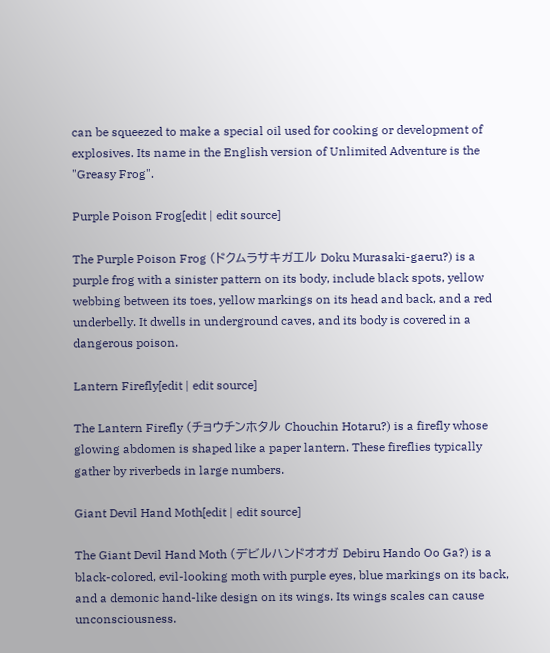can be squeezed to make a special oil used for cooking or development of explosives. Its name in the English version of Unlimited Adventure is the "Greasy Frog".

Purple Poison Frog[edit | edit source]

The Purple Poison Frog (ドクムラサキガエル Doku Murasaki-gaeru?) is a purple frog with a sinister pattern on its body, include black spots, yellow webbing between its toes, yellow markings on its head and back, and a red underbelly. It dwells in underground caves, and its body is covered in a dangerous poison.

Lantern Firefly[edit | edit source]

The Lantern Firefly (チョウチンホタル Chouchin Hotaru?) is a firefly whose glowing abdomen is shaped like a paper lantern. These fireflies typically gather by riverbeds in large numbers.

Giant Devil Hand Moth[edit | edit source]

The Giant Devil Hand Moth (デビルハンドオオガ Debiru Hando Oo Ga?) is a black-colored, evil-looking moth with purple eyes, blue markings on its back, and a demonic hand-like design on its wings. Its wings scales can cause unconsciousness.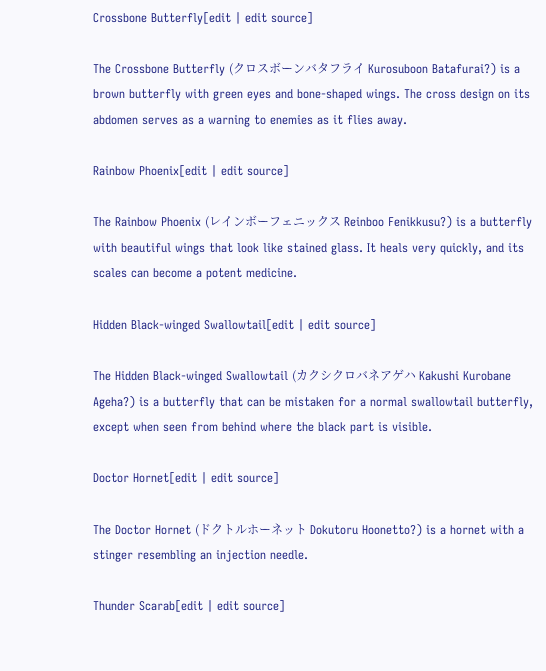Crossbone Butterfly[edit | edit source]

The Crossbone Butterfly (クロスボーンバタフライ Kurosuboon Batafurai?) is a brown butterfly with green eyes and bone-shaped wings. The cross design on its abdomen serves as a warning to enemies as it flies away.

Rainbow Phoenix[edit | edit source]

The Rainbow Phoenix (レインボーフェニックス Reinboo Fenikkusu?) is a butterfly with beautiful wings that look like stained glass. It heals very quickly, and its scales can become a potent medicine.

Hidden Black-winged Swallowtail[edit | edit source]

The Hidden Black-winged Swallowtail (カクシクロバネアゲハ Kakushi Kurobane Ageha?) is a butterfly that can be mistaken for a normal swallowtail butterfly, except when seen from behind where the black part is visible.

Doctor Hornet[edit | edit source]

The Doctor Hornet (ドクトルホーネット Dokutoru Hoonetto?) is a hornet with a stinger resembling an injection needle.

Thunder Scarab[edit | edit source]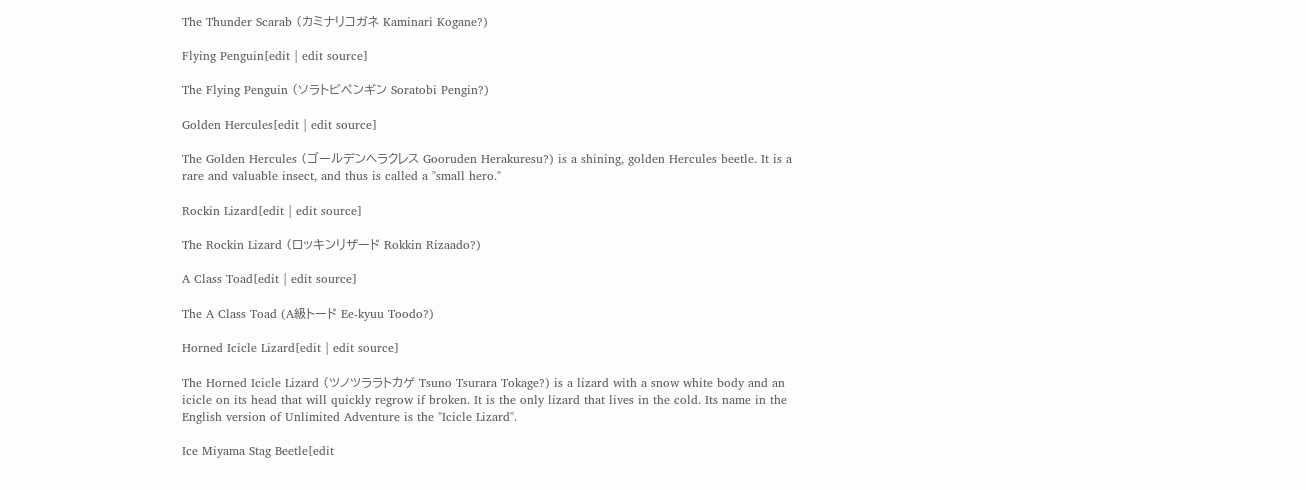The Thunder Scarab (カミナリコガネ Kaminari Kogane?)

Flying Penguin[edit | edit source]

The Flying Penguin (ソラトビペンギン Soratobi Pengin?)

Golden Hercules[edit | edit source]

The Golden Hercules (ゴールデンヘラクレス Gooruden Herakuresu?) is a shining, golden Hercules beetle. It is a rare and valuable insect, and thus is called a "small hero."

Rockin Lizard[edit | edit source]

The Rockin Lizard (ロッキンリザード Rokkin Rizaado?)

A Class Toad[edit | edit source]

The A Class Toad (A級トード Ee-kyuu Toodo?)

Horned Icicle Lizard[edit | edit source]

The Horned Icicle Lizard (ツノツララトカゲ Tsuno Tsurara Tokage?) is a lizard with a snow white body and an icicle on its head that will quickly regrow if broken. It is the only lizard that lives in the cold. Its name in the English version of Unlimited Adventure is the "Icicle Lizard".

Ice Miyama Stag Beetle[edit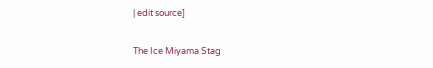| edit source]

The Ice Miyama Stag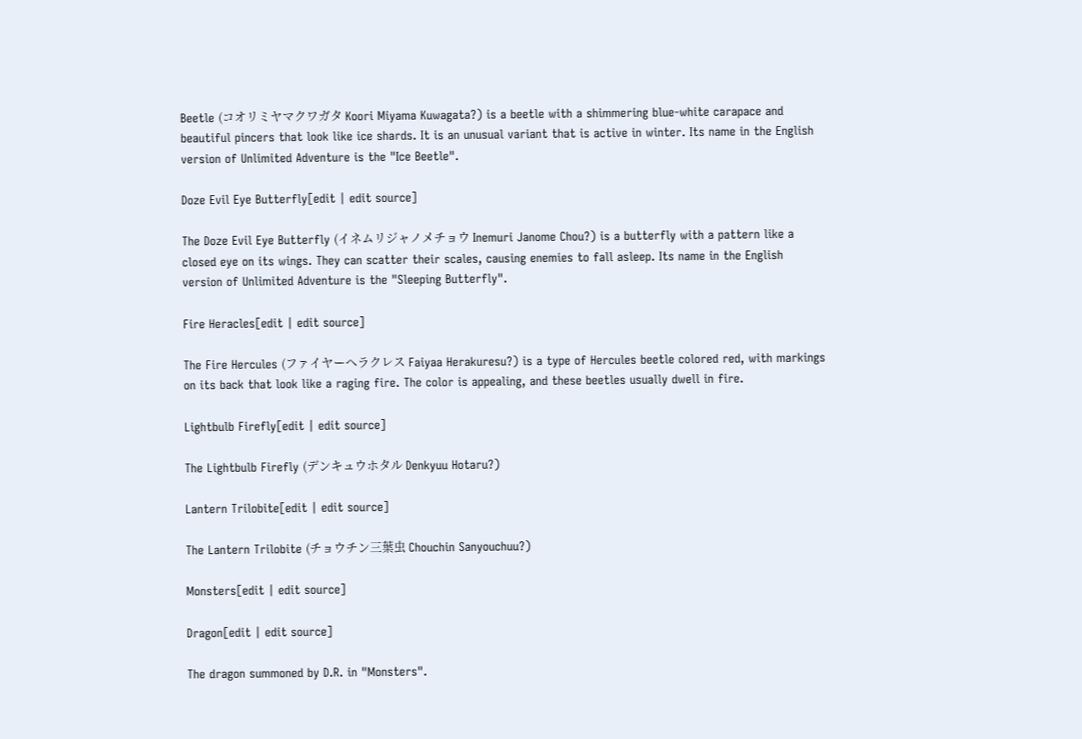Beetle (コオリミヤマクワガタ Koori Miyama Kuwagata?) is a beetle with a shimmering blue-white carapace and beautiful pincers that look like ice shards. It is an unusual variant that is active in winter. Its name in the English version of Unlimited Adventure is the "Ice Beetle".

Doze Evil Eye Butterfly[edit | edit source]

The Doze Evil Eye Butterfly (イネムリジャノメチョウ Inemuri Janome Chou?) is a butterfly with a pattern like a closed eye on its wings. They can scatter their scales, causing enemies to fall asleep. Its name in the English version of Unlimited Adventure is the "Sleeping Butterfly".

Fire Heracles[edit | edit source]

The Fire Hercules (ファイヤーヘラクレス Faiyaa Herakuresu?) is a type of Hercules beetle colored red, with markings on its back that look like a raging fire. The color is appealing, and these beetles usually dwell in fire.

Lightbulb Firefly[edit | edit source]

The Lightbulb Firefly (デンキュウホタル Denkyuu Hotaru?)

Lantern Trilobite[edit | edit source]

The Lantern Trilobite (チョウチン三葉虫 Chouchin Sanyouchuu?)

Monsters[edit | edit source]

Dragon[edit | edit source]

The dragon summoned by D.R. in "Monsters".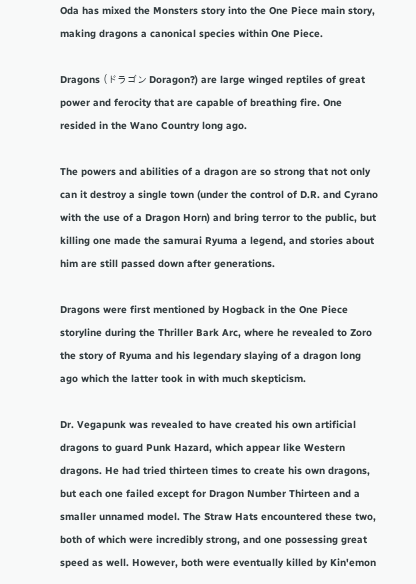Oda has mixed the Monsters story into the One Piece main story, making dragons a canonical species within One Piece.

Dragons (ドラゴン Doragon?) are large winged reptiles of great power and ferocity that are capable of breathing fire. One resided in the Wano Country long ago.

The powers and abilities of a dragon are so strong that not only can it destroy a single town (under the control of D.R. and Cyrano with the use of a Dragon Horn) and bring terror to the public, but killing one made the samurai Ryuma a legend, and stories about him are still passed down after generations.

Dragons were first mentioned by Hogback in the One Piece storyline during the Thriller Bark Arc, where he revealed to Zoro the story of Ryuma and his legendary slaying of a dragon long ago which the latter took in with much skepticism.

Dr. Vegapunk was revealed to have created his own artificial dragons to guard Punk Hazard, which appear like Western dragons. He had tried thirteen times to create his own dragons, but each one failed except for Dragon Number Thirteen and a smaller unnamed model. The Straw Hats encountered these two, both of which were incredibly strong, and one possessing great speed as well. However, both were eventually killed by Kin'emon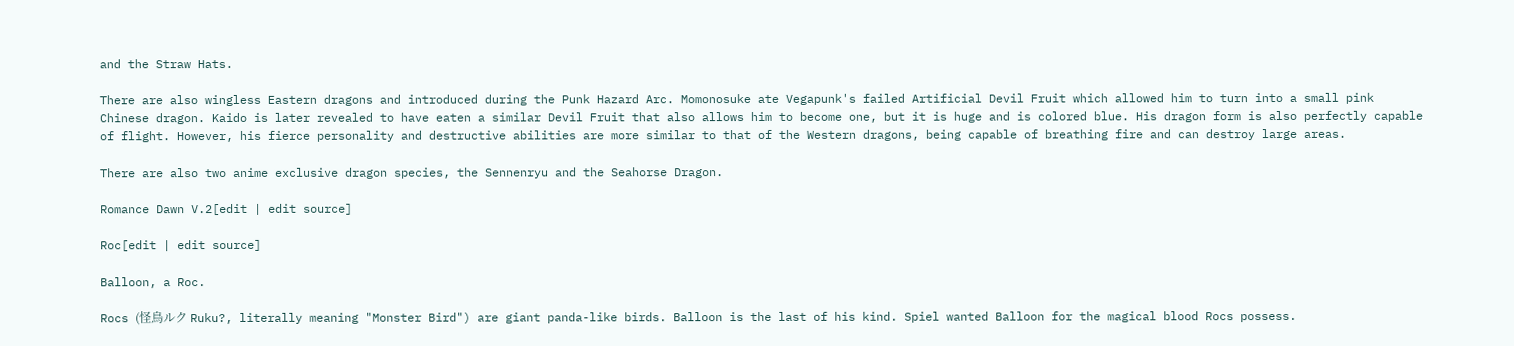and the Straw Hats.

There are also wingless Eastern dragons and introduced during the Punk Hazard Arc. Momonosuke ate Vegapunk's failed Artificial Devil Fruit which allowed him to turn into a small pink Chinese dragon. Kaido is later revealed to have eaten a similar Devil Fruit that also allows him to become one, but it is huge and is colored blue. His dragon form is also perfectly capable of flight. However, his fierce personality and destructive abilities are more similar to that of the Western dragons, being capable of breathing fire and can destroy large areas.

There are also two anime exclusive dragon species, the Sennenryu and the Seahorse Dragon.

Romance Dawn V.2[edit | edit source]

Roc[edit | edit source]

Balloon, a Roc.

Rocs (怪鳥ルク Ruku?, literally meaning "Monster Bird") are giant panda-like birds. Balloon is the last of his kind. Spiel wanted Balloon for the magical blood Rocs possess.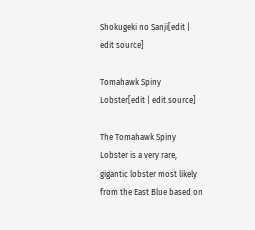Shokugeki no Sanji[edit | edit source]

Tomahawk Spiny Lobster[edit | edit source]

The Tomahawk Spiny Lobster is a very rare, gigantic lobster most likely from the East Blue based on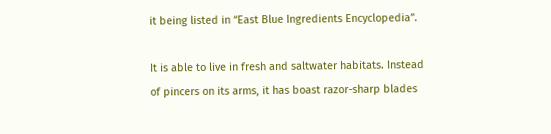it being listed in “East Blue Ingredients Encyclopedia”.

It is able to live in fresh and saltwater habitats. Instead of pincers on its arms, it has boast razor-sharp blades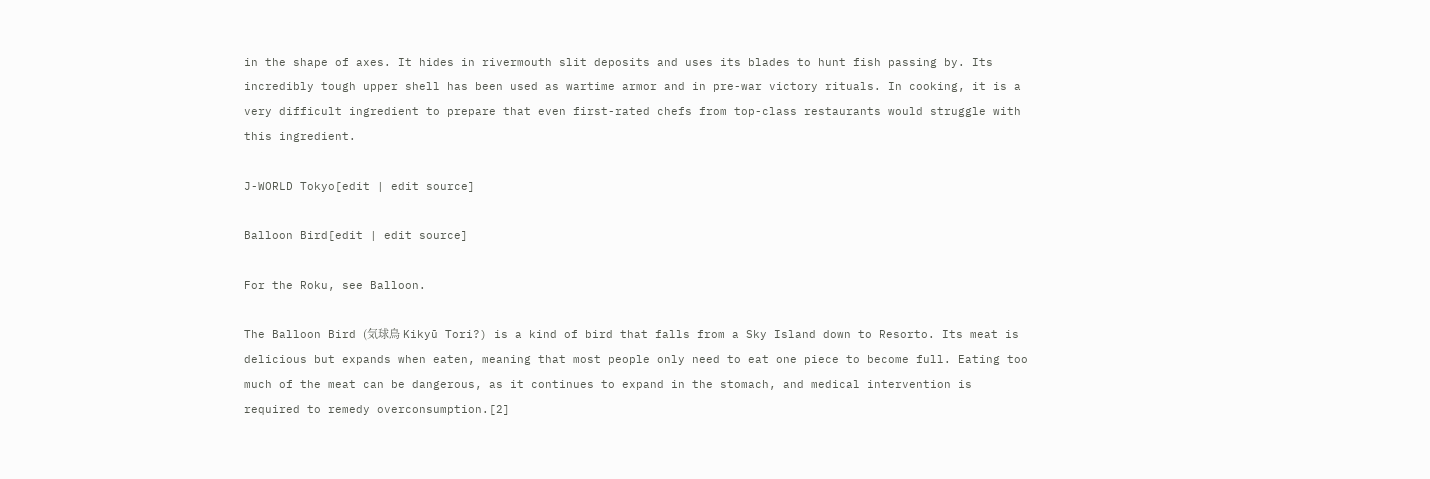in the shape of axes. It hides in rivermouth slit deposits and uses its blades to hunt fish passing by. Its incredibly tough upper shell has been used as wartime armor and in pre-war victory rituals. In cooking, it is a very difficult ingredient to prepare that even first-rated chefs from top-class restaurants would struggle with this ingredient.

J-WORLD Tokyo[edit | edit source]

Balloon Bird[edit | edit source]

For the Roku, see Balloon.

The Balloon Bird (気球鳥 Kikyū Tori?) is a kind of bird that falls from a Sky Island down to Resorto. Its meat is delicious but expands when eaten, meaning that most people only need to eat one piece to become full. Eating too much of the meat can be dangerous, as it continues to expand in the stomach, and medical intervention is required to remedy overconsumption.[2]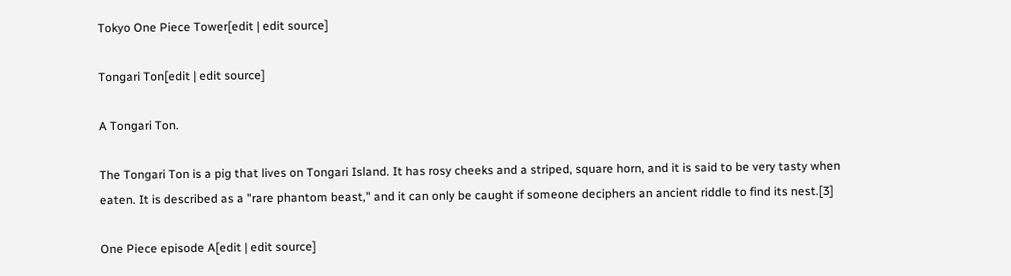Tokyo One Piece Tower[edit | edit source]

Tongari Ton[edit | edit source]

A Tongari Ton.

The Tongari Ton is a pig that lives on Tongari Island. It has rosy cheeks and a striped, square horn, and it is said to be very tasty when eaten. It is described as a "rare phantom beast," and it can only be caught if someone deciphers an ancient riddle to find its nest.[3]

One Piece episode A[edit | edit source]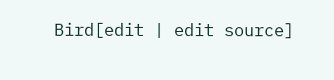Bird[edit | edit source]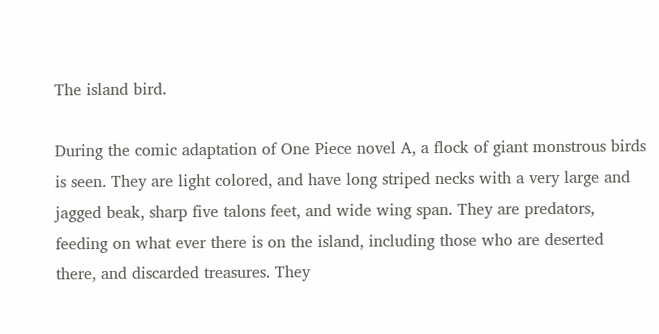The island bird.

During the comic adaptation of One Piece novel A, a flock of giant monstrous birds is seen. They are light colored, and have long striped necks with a very large and jagged beak, sharp five talons feet, and wide wing span. They are predators, feeding on what ever there is on the island, including those who are deserted there, and discarded treasures. They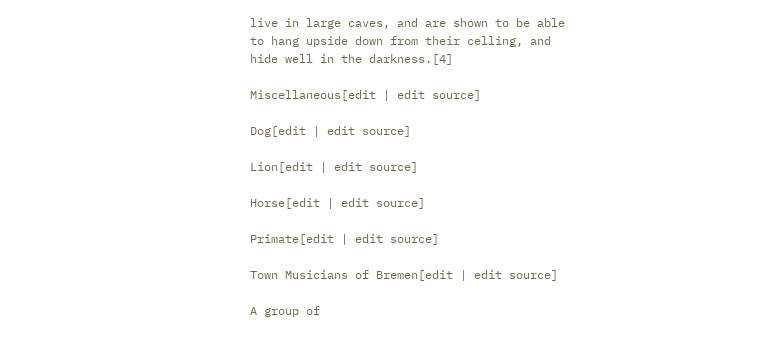live in large caves, and are shown to be able to hang upside down from their celling, and hide well in the darkness.[4]

Miscellaneous[edit | edit source]

Dog[edit | edit source]

Lion[edit | edit source]

Horse[edit | edit source]

Primate[edit | edit source]

Town Musicians of Bremen[edit | edit source]

A group of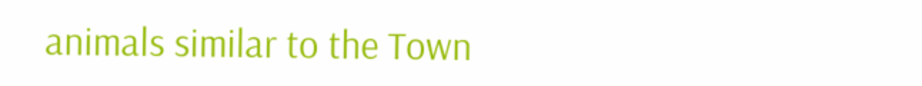animals similar to the Town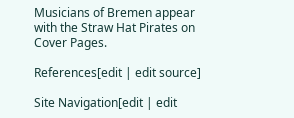Musicians of Bremen appear with the Straw Hat Pirates on Cover Pages.

References[edit | edit source]

Site Navigation[edit | edit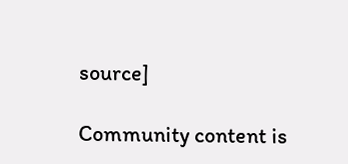source]

Community content is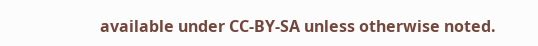available under CC-BY-SA unless otherwise noted.